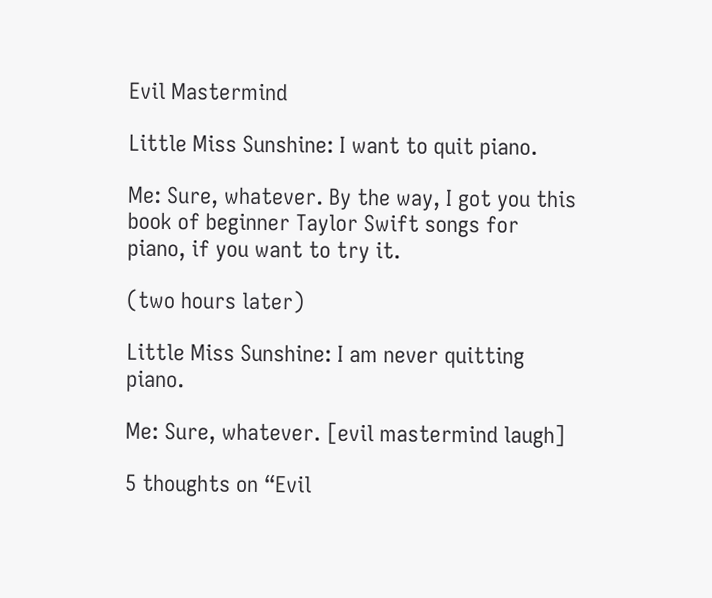Evil Mastermind

Little Miss Sunshine: I want to quit piano.

Me: Sure, whatever. By the way, I got you this book of beginner Taylor Swift songs for piano, if you want to try it.

(two hours later)

Little Miss Sunshine: I am never quitting piano.

Me: Sure, whatever. [evil mastermind laugh]

5 thoughts on “Evil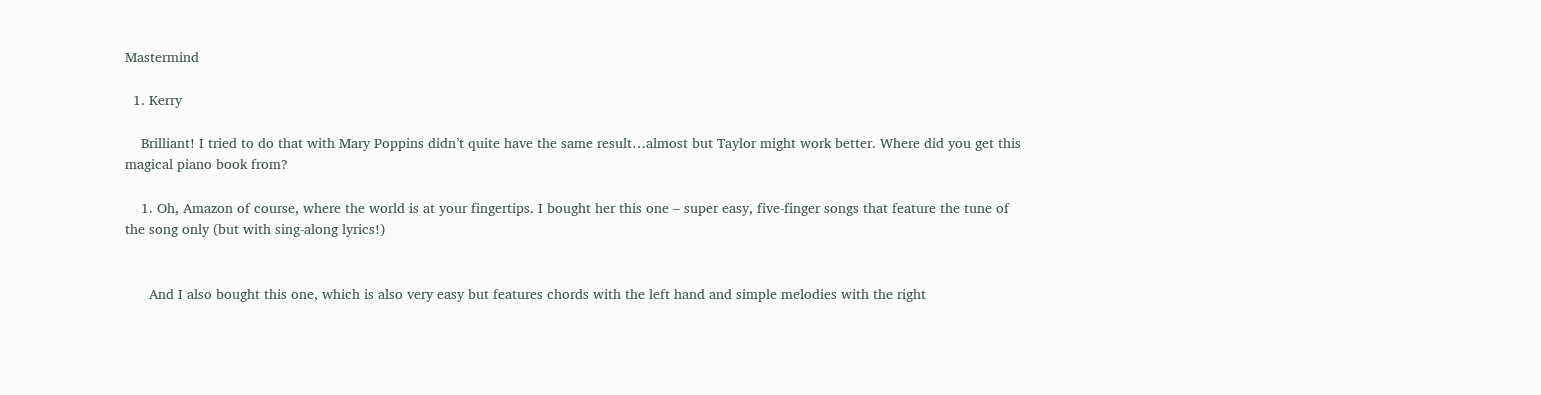Mastermind

  1. Kerry

    Brilliant! I tried to do that with Mary Poppins didn’t quite have the same result…almost but Taylor might work better. Where did you get this magical piano book from?

    1. Oh, Amazon of course, where the world is at your fingertips. I bought her this one – super easy, five-finger songs that feature the tune of the song only (but with sing-along lyrics!)


      And I also bought this one, which is also very easy but features chords with the left hand and simple melodies with the right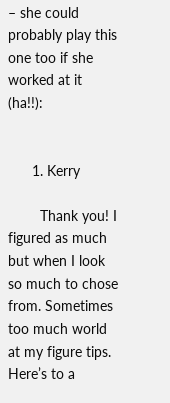– she could probably play this one too if she worked at it (ha!!):


      1. Kerry

        Thank you! I figured as much but when I look so much to chose from. Sometimes too much world at my figure tips.  Here’s to a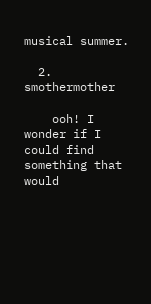musical summer.

  2. smothermother

    ooh! I wonder if I could find something that would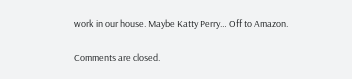work in our house. Maybe Katty Perry… Off to Amazon.

Comments are closed.